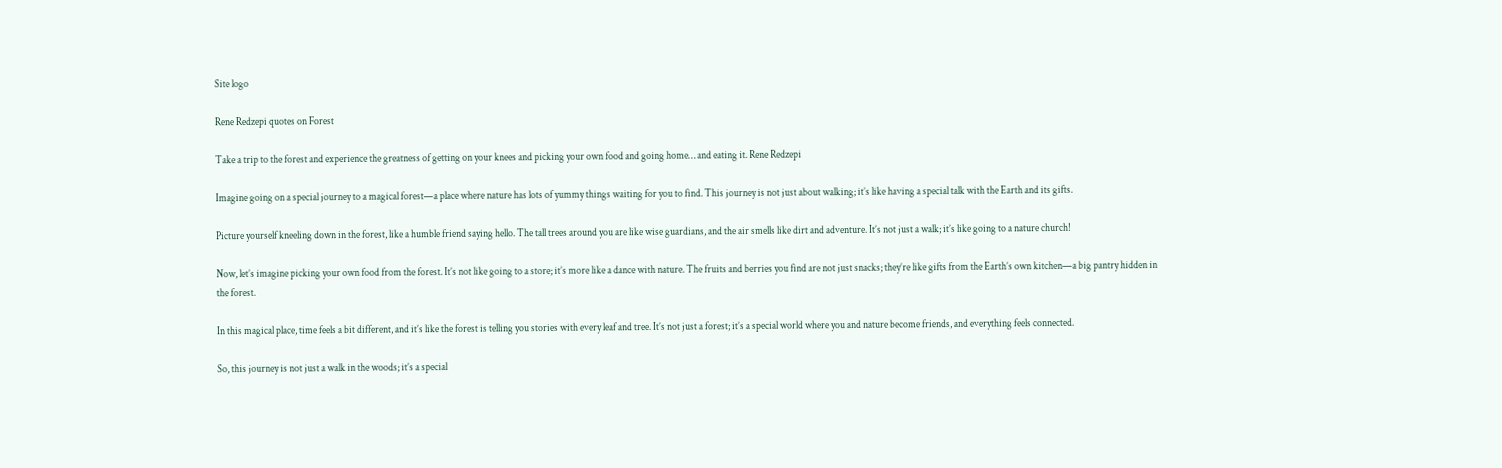Site logo

Rene Redzepi quotes on Forest

Take a trip to the forest and experience the greatness of getting on your knees and picking your own food and going home… and eating it. Rene Redzepi

Imagine going on a special journey to a magical forest—a place where nature has lots of yummy things waiting for you to find. This journey is not just about walking; it’s like having a special talk with the Earth and its gifts.

Picture yourself kneeling down in the forest, like a humble friend saying hello. The tall trees around you are like wise guardians, and the air smells like dirt and adventure. It’s not just a walk; it’s like going to a nature church!

Now, let’s imagine picking your own food from the forest. It’s not like going to a store; it’s more like a dance with nature. The fruits and berries you find are not just snacks; they’re like gifts from the Earth’s own kitchen—a big pantry hidden in the forest.

In this magical place, time feels a bit different, and it’s like the forest is telling you stories with every leaf and tree. It’s not just a forest; it’s a special world where you and nature become friends, and everything feels connected.

So, this journey is not just a walk in the woods; it’s a special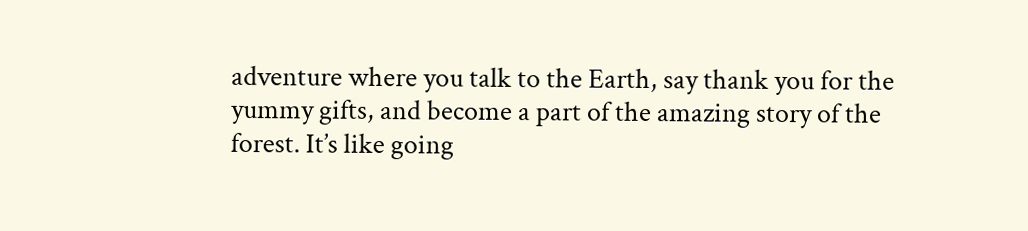adventure where you talk to the Earth, say thank you for the yummy gifts, and become a part of the amazing story of the forest. It’s like going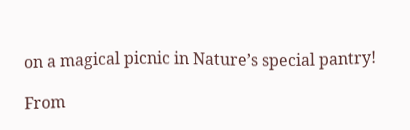on a magical picnic in Nature’s special pantry!

From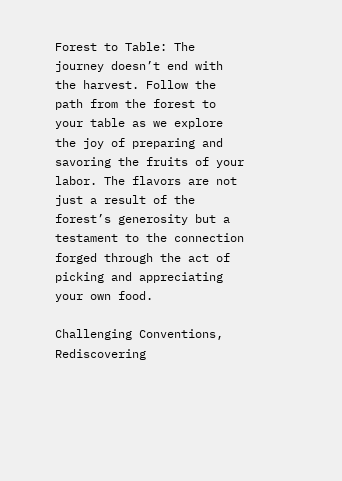Forest to Table: The journey doesn’t end with the harvest. Follow the path from the forest to your table as we explore the joy of preparing and savoring the fruits of your labor. The flavors are not just a result of the forest’s generosity but a testament to the connection forged through the act of picking and appreciating your own food.

Challenging Conventions, Rediscovering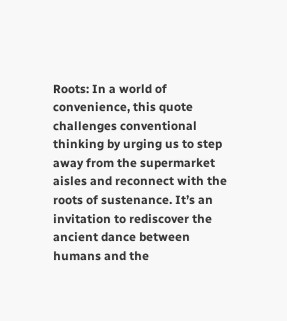Roots: In a world of convenience, this quote challenges conventional thinking by urging us to step away from the supermarket aisles and reconnect with the roots of sustenance. It’s an invitation to rediscover the ancient dance between humans and the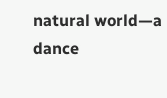natural world—a dance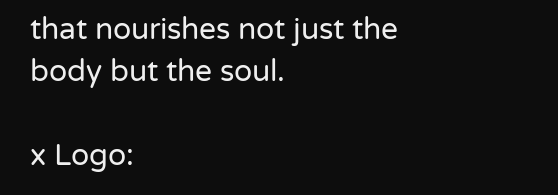that nourishes not just the body but the soul.

x Logo: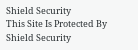Shield Security
This Site Is Protected By
Shield Security